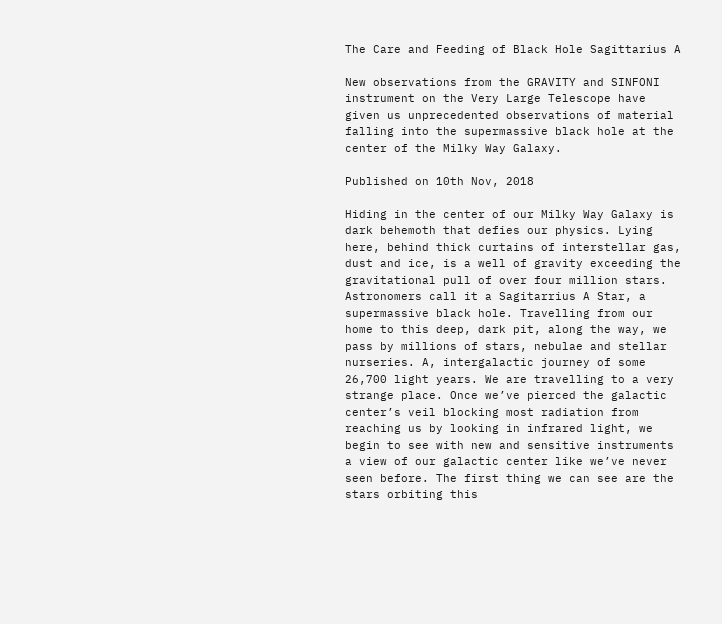The Care and Feeding of Black Hole Sagittarius A

New observations from the GRAVITY and SINFONI instrument on the Very Large Telescope have given us unprecedented observations of material falling into the supermassive black hole at the center of the Milky Way Galaxy.

Published on 10th Nov, 2018

Hiding in the center of our Milky Way Galaxy is dark behemoth that defies our physics. Lying here, behind thick curtains of interstellar gas, dust and ice, is a well of gravity exceeding the gravitational pull of over four million stars. Astronomers call it a Sagitarrius A Star, a supermassive black hole. Travelling from our home to this deep, dark pit, along the way, we pass by millions of stars, nebulae and stellar nurseries. A, intergalactic journey of some 26,700 light years. We are travelling to a very strange place. Once we’ve pierced the galactic center’s veil blocking most radiation from reaching us by looking in infrared light, we begin to see with new and sensitive instruments a view of our galactic center like we’ve never seen before. The first thing we can see are the stars orbiting this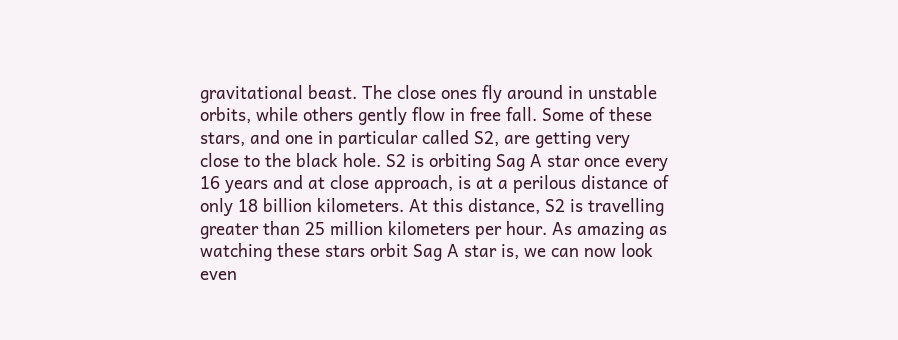gravitational beast. The close ones fly around in unstable orbits, while others gently flow in free fall. Some of these stars, and one in particular called S2, are getting very close to the black hole. S2 is orbiting Sag A star once every 16 years and at close approach, is at a perilous distance of only 18 billion kilometers. At this distance, S2 is travelling greater than 25 million kilometers per hour. As amazing as watching these stars orbit Sag A star is, we can now look even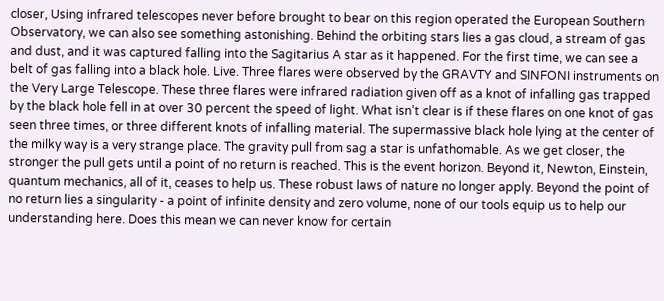closer, Using infrared telescopes never before brought to bear on this region operated the European Southern Observatory, we can also see something astonishing. Behind the orbiting stars lies a gas cloud, a stream of gas and dust, and it was captured falling into the Sagitarius A star as it happened. For the first time, we can see a belt of gas falling into a black hole. Live. Three flares were observed by the GRAVTY and SINFONI instruments on the Very Large Telescope. These three flares were infrared radiation given off as a knot of infalling gas trapped by the black hole fell in at over 30 percent the speed of light. What isn’t clear is if these flares on one knot of gas seen three times, or three different knots of infalling material. The supermassive black hole lying at the center of the milky way is a very strange place. The gravity pull from sag a star is unfathomable. As we get closer, the stronger the pull gets until a point of no return is reached. This is the event horizon. Beyond it, Newton, Einstein, quantum mechanics, all of it, ceases to help us. These robust laws of nature no longer apply. Beyond the point of no return lies a singularity - a point of infinite density and zero volume, none of our tools equip us to help our understanding here. Does this mean we can never know for certain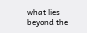what lies beyond the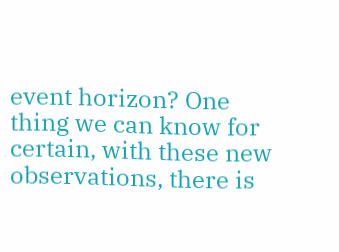event horizon? One thing we can know for certain, with these new observations, there is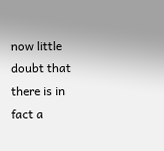now little doubt that there is in fact a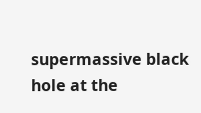supermassive black hole at the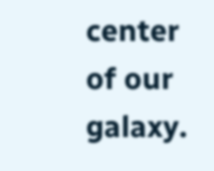center of our galaxy.